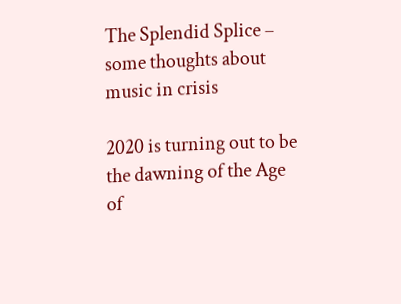The Splendid Splice – some thoughts about music in crisis

2020 is turning out to be the dawning of the Age of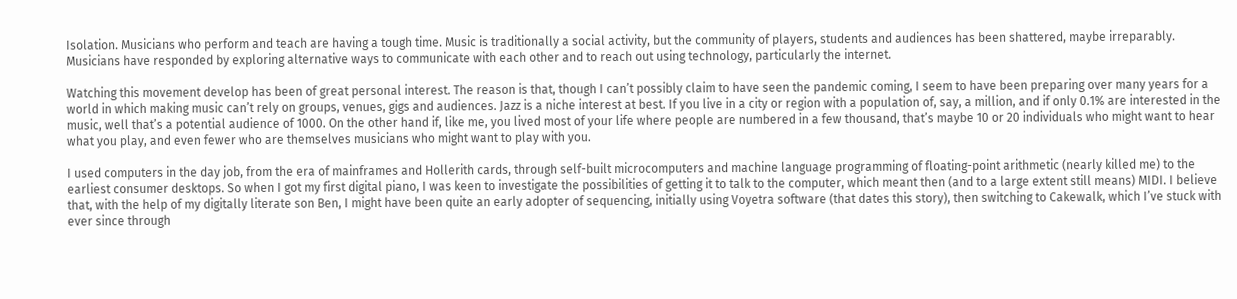Isolation. Musicians who perform and teach are having a tough time. Music is traditionally a social activity, but the community of players, students and audiences has been shattered, maybe irreparably. Musicians have responded by exploring alternative ways to communicate with each other and to reach out using technology, particularly the internet.

Watching this movement develop has been of great personal interest. The reason is that, though I can’t possibly claim to have seen the pandemic coming, I seem to have been preparing over many years for a world in which making music can’t rely on groups, venues, gigs and audiences. Jazz is a niche interest at best. If you live in a city or region with a population of, say, a million, and if only 0.1% are interested in the music, well that’s a potential audience of 1000. On the other hand if, like me, you lived most of your life where people are numbered in a few thousand, that’s maybe 10 or 20 individuals who might want to hear what you play, and even fewer who are themselves musicians who might want to play with you.

I used computers in the day job, from the era of mainframes and Hollerith cards, through self-built microcomputers and machine language programming of floating-point arithmetic (nearly killed me) to the earliest consumer desktops. So when I got my first digital piano, I was keen to investigate the possibilities of getting it to talk to the computer, which meant then (and to a large extent still means) MIDI. I believe that, with the help of my digitally literate son Ben, I might have been quite an early adopter of sequencing, initially using Voyetra software (that dates this story), then switching to Cakewalk, which I’ve stuck with ever since through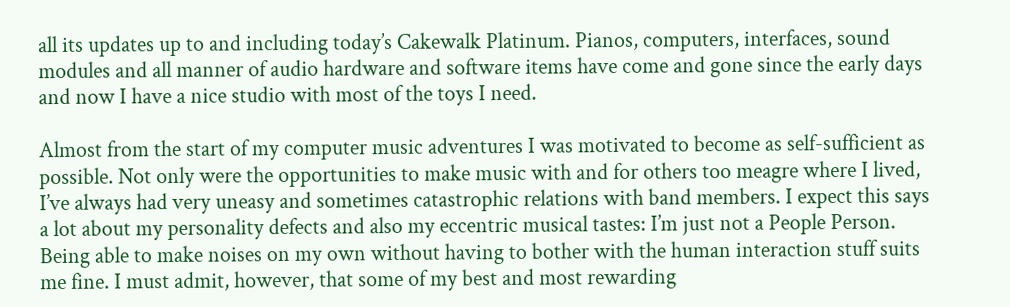all its updates up to and including today’s Cakewalk Platinum. Pianos, computers, interfaces, sound modules and all manner of audio hardware and software items have come and gone since the early days and now I have a nice studio with most of the toys I need.

Almost from the start of my computer music adventures I was motivated to become as self-sufficient as possible. Not only were the opportunities to make music with and for others too meagre where I lived, I’ve always had very uneasy and sometimes catastrophic relations with band members. I expect this says a lot about my personality defects and also my eccentric musical tastes: I’m just not a People Person. Being able to make noises on my own without having to bother with the human interaction stuff suits me fine. I must admit, however, that some of my best and most rewarding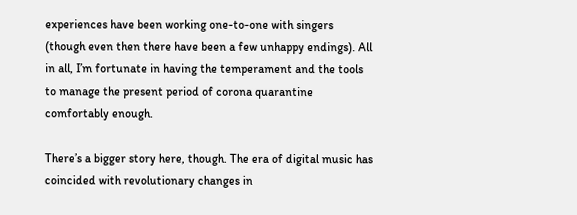experiences have been working one-to-one with singers (though even then there have been a few unhappy endings). All in all, I’m fortunate in having the temperament and the tools to manage the present period of corona quarantine comfortably enough.

There’s a bigger story here, though. The era of digital music has coincided with revolutionary changes in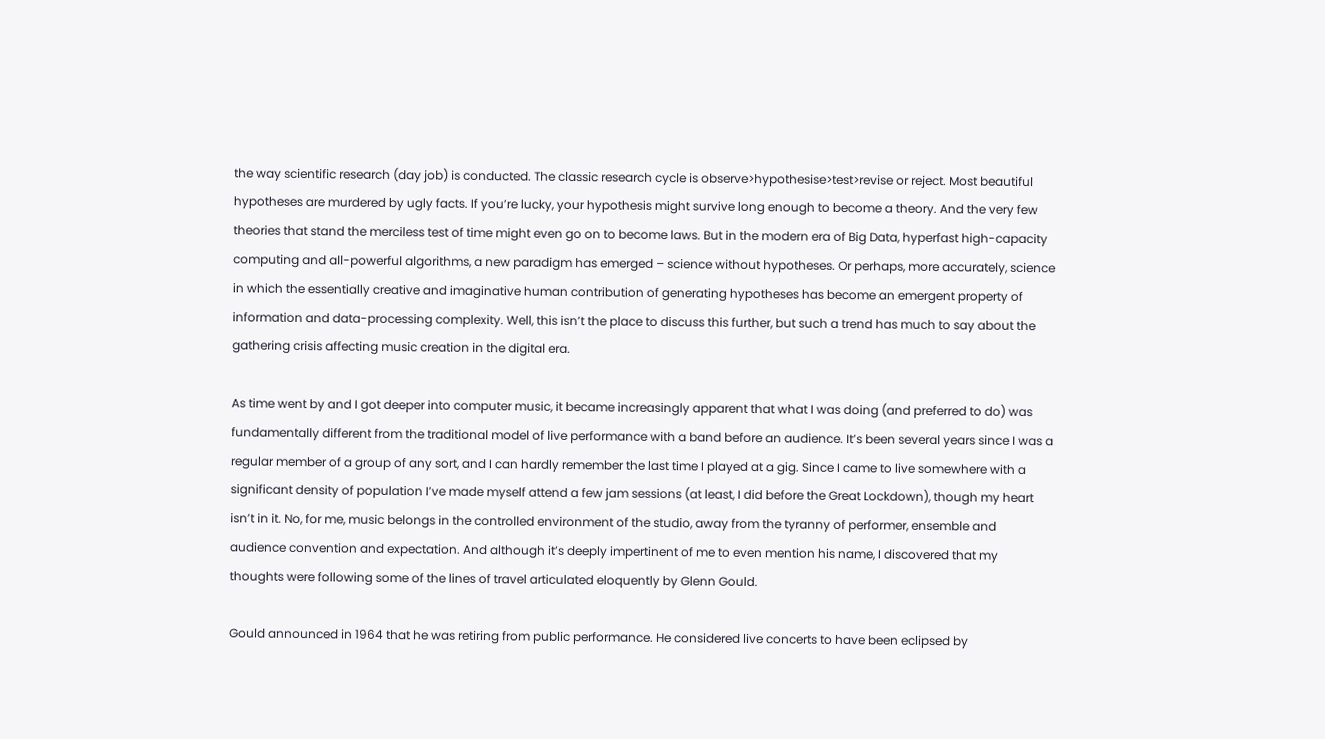the way scientific research (day job) is conducted. The classic research cycle is observe>hypothesise>test>revise or reject. Most beautiful hypotheses are murdered by ugly facts. If you’re lucky, your hypothesis might survive long enough to become a theory. And the very few theories that stand the merciless test of time might even go on to become laws. But in the modern era of Big Data, hyperfast high-capacity computing and all-powerful algorithms, a new paradigm has emerged – science without hypotheses. Or perhaps, more accurately, science in which the essentially creative and imaginative human contribution of generating hypotheses has become an emergent property of information and data-processing complexity. Well, this isn’t the place to discuss this further, but such a trend has much to say about the gathering crisis affecting music creation in the digital era.

As time went by and I got deeper into computer music, it became increasingly apparent that what I was doing (and preferred to do) was fundamentally different from the traditional model of live performance with a band before an audience. It’s been several years since I was a regular member of a group of any sort, and I can hardly remember the last time I played at a gig. Since I came to live somewhere with a significant density of population I’ve made myself attend a few jam sessions (at least, I did before the Great Lockdown), though my heart isn’t in it. No, for me, music belongs in the controlled environment of the studio, away from the tyranny of performer, ensemble and audience convention and expectation. And although it’s deeply impertinent of me to even mention his name, I discovered that my thoughts were following some of the lines of travel articulated eloquently by Glenn Gould.

Gould announced in 1964 that he was retiring from public performance. He considered live concerts to have been eclipsed by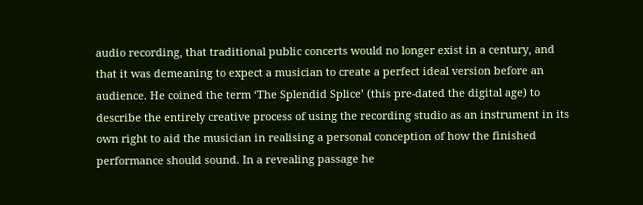audio recording, that traditional public concerts would no longer exist in a century, and that it was demeaning to expect a musician to create a perfect ideal version before an audience. He coined the term ‘The Splendid Splice’ (this pre-dated the digital age) to describe the entirely creative process of using the recording studio as an instrument in its own right to aid the musician in realising a personal conception of how the finished performance should sound. In a revealing passage he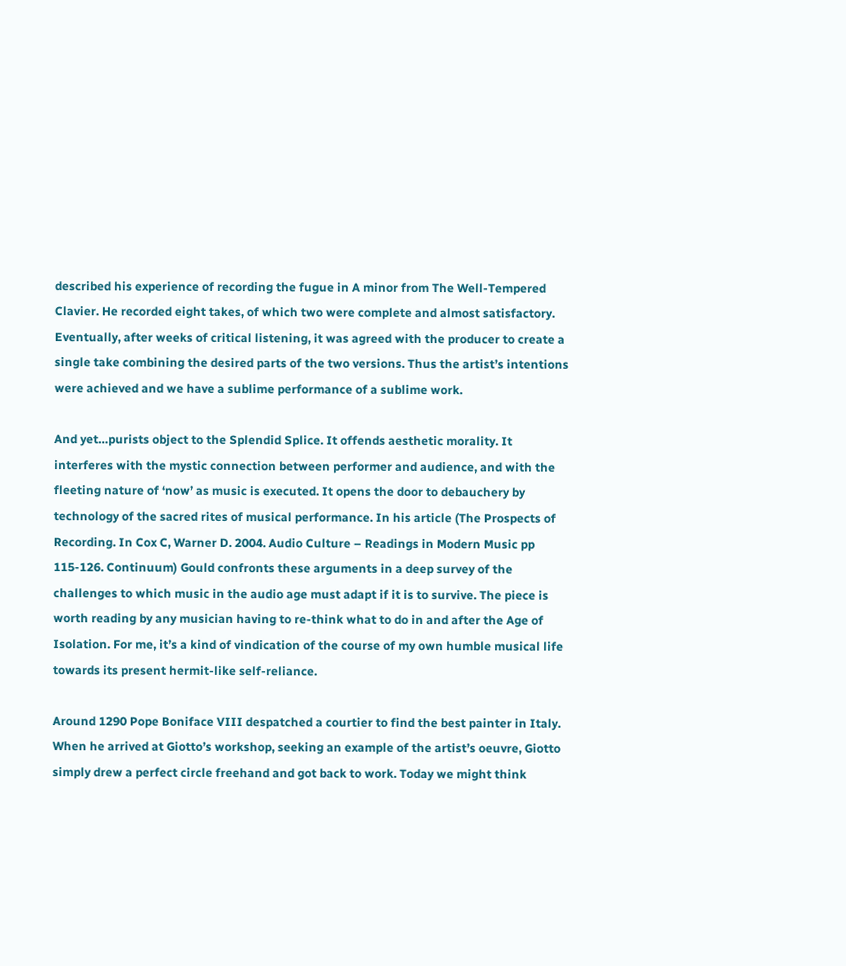described his experience of recording the fugue in A minor from The Well-Tempered Clavier. He recorded eight takes, of which two were complete and almost satisfactory. Eventually, after weeks of critical listening, it was agreed with the producer to create a single take combining the desired parts of the two versions. Thus the artist’s intentions were achieved and we have a sublime performance of a sublime work.

And yet…purists object to the Splendid Splice. It offends aesthetic morality. It interferes with the mystic connection between performer and audience, and with the fleeting nature of ‘now’ as music is executed. It opens the door to debauchery by technology of the sacred rites of musical performance. In his article (The Prospects of Recording. In Cox C, Warner D. 2004. Audio Culture – Readings in Modern Music pp 115-126. Continuum) Gould confronts these arguments in a deep survey of the challenges to which music in the audio age must adapt if it is to survive. The piece is worth reading by any musician having to re-think what to do in and after the Age of Isolation. For me, it’s a kind of vindication of the course of my own humble musical life towards its present hermit-like self-reliance.

Around 1290 Pope Boniface VIII despatched a courtier to find the best painter in Italy. When he arrived at Giotto’s workshop, seeking an example of the artist’s oeuvre, Giotto simply drew a perfect circle freehand and got back to work. Today we might think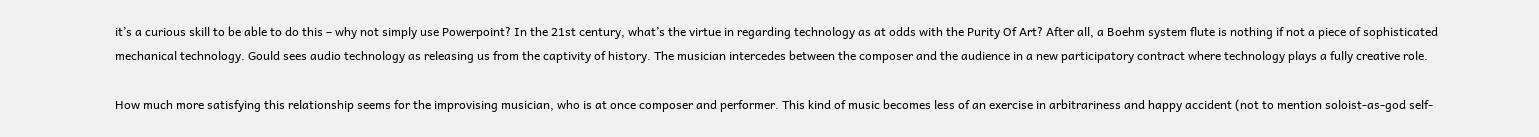it’s a curious skill to be able to do this – why not simply use Powerpoint? In the 21st century, what’s the virtue in regarding technology as at odds with the Purity Of Art? After all, a Boehm system flute is nothing if not a piece of sophisticated mechanical technology. Gould sees audio technology as releasing us from the captivity of history. The musician intercedes between the composer and the audience in a new participatory contract where technology plays a fully creative role.

How much more satisfying this relationship seems for the improvising musician, who is at once composer and performer. This kind of music becomes less of an exercise in arbitrariness and happy accident (not to mention soloist-as-god self-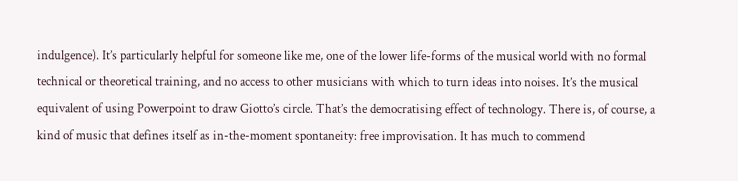indulgence). It’s particularly helpful for someone like me, one of the lower life-forms of the musical world with no formal technical or theoretical training, and no access to other musicians with which to turn ideas into noises. It’s the musical equivalent of using Powerpoint to draw Giotto’s circle. That’s the democratising effect of technology. There is, of course, a kind of music that defines itself as in-the-moment spontaneity: free improvisation. It has much to commend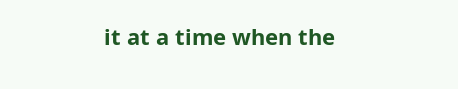it at a time when the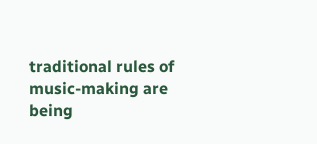traditional rules of music-making are being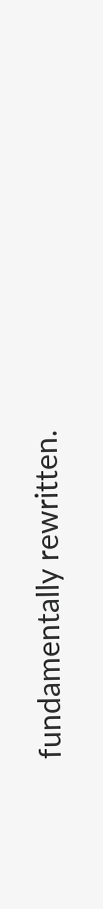fundamentally rewritten.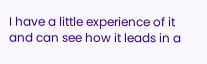I have a little experience of it and can see how it leads in a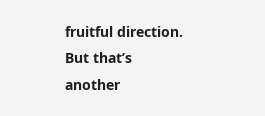fruitful direction. But that’s another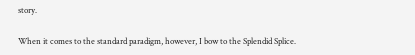story.

When it comes to the standard paradigm, however, I bow to the Splendid Splice.